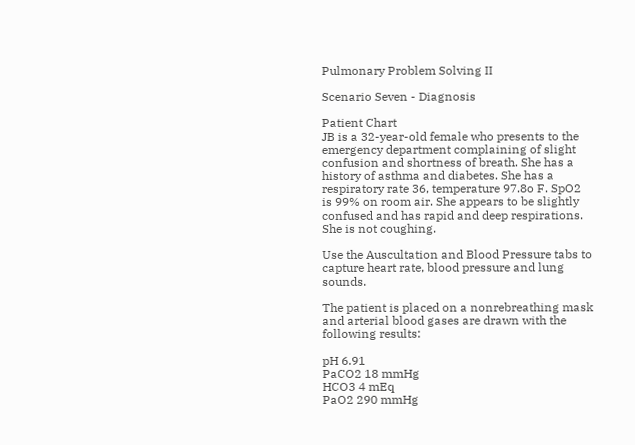Pulmonary Problem Solving II

Scenario Seven - Diagnosis

Patient Chart
JB is a 32-year-old female who presents to the emergency department complaining of slight confusion and shortness of breath. She has a history of asthma and diabetes. She has a respiratory rate 36, temperature 97.8o F. SpO2 is 99% on room air. She appears to be slightly confused and has rapid and deep respirations. She is not coughing.

Use the Auscultation and Blood Pressure tabs to capture heart rate, blood pressure and lung sounds.

The patient is placed on a nonrebreathing mask and arterial blood gases are drawn with the following results:

pH 6.91
PaCO2 18 mmHg
HCO3 4 mEq
PaO2 290 mmHg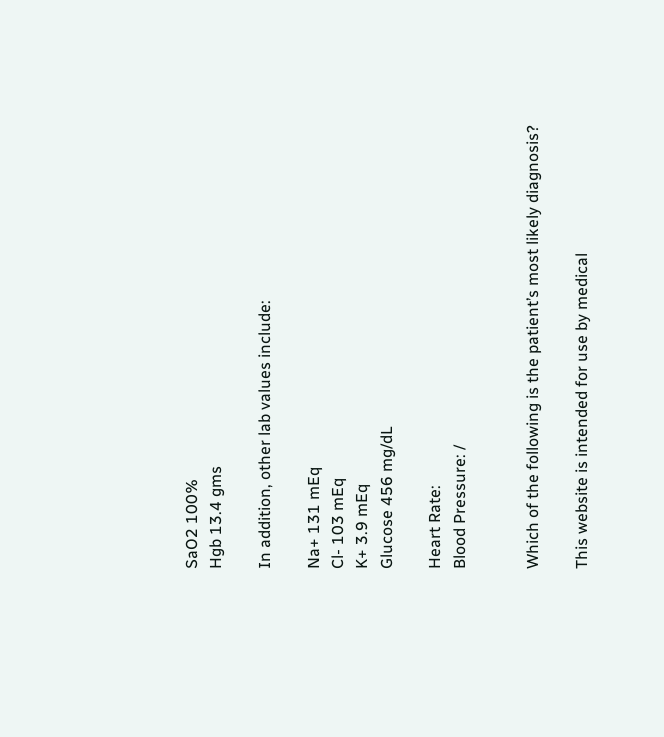SaO2 100%
Hgb 13.4 gms

In addition, other lab values include:

Na+ 131 mEq
Cl- 103 mEq
K+ 3.9 mEq
Glucose 456 mg/dL

Heart Rate:
Blood Pressure: /


Which of the following is the patient’s most likely diagnosis?

This website is intended for use by medical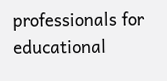professionals for educational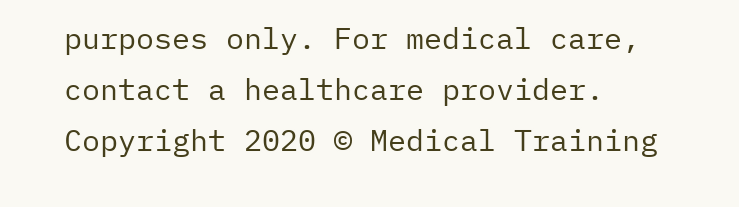purposes only. For medical care, contact a healthcare provider. Copyright 2020 © Medical Training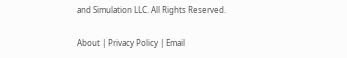and Simulation LLC. All Rights Reserved.

About | Privacy Policy | Email